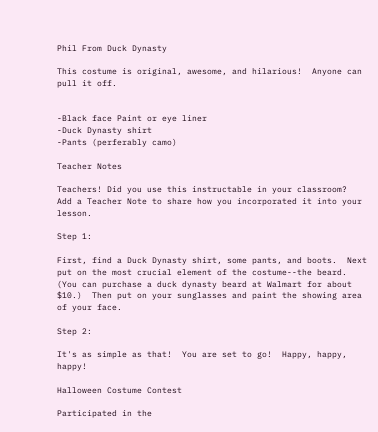Phil From Duck Dynasty

This costume is original, awesome, and hilarious!  Anyone can pull it off.


-Black face Paint or eye liner
-Duck Dynasty shirt
-Pants (perferably camo)

Teacher Notes

Teachers! Did you use this instructable in your classroom?
Add a Teacher Note to share how you incorporated it into your lesson.

Step 1:

First, find a Duck Dynasty shirt, some pants, and boots.  Next put on the most crucial element of the costume--the beard.  (You can purchase a duck dynasty beard at Walmart for about $10.)  Then put on your sunglasses and paint the showing area of your face.

Step 2:

It's as simple as that!  You are set to go!  Happy, happy, happy!

Halloween Costume Contest

Participated in the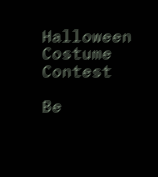Halloween Costume Contest

Be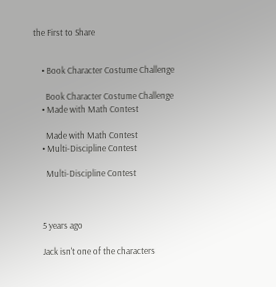the First to Share


    • Book Character Costume Challenge

      Book Character Costume Challenge
    • Made with Math Contest

      Made with Math Contest
    • Multi-Discipline Contest

      Multi-Discipline Contest



    5 years ago

    Jack isn't one of the characters